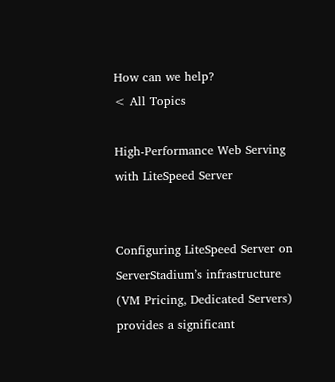How can we help?
< All Topics

High-Performance Web Serving with LiteSpeed Server


Configuring LiteSpeed Server on ServerStadium’s infrastructure (VM Pricing, Dedicated Servers) provides a significant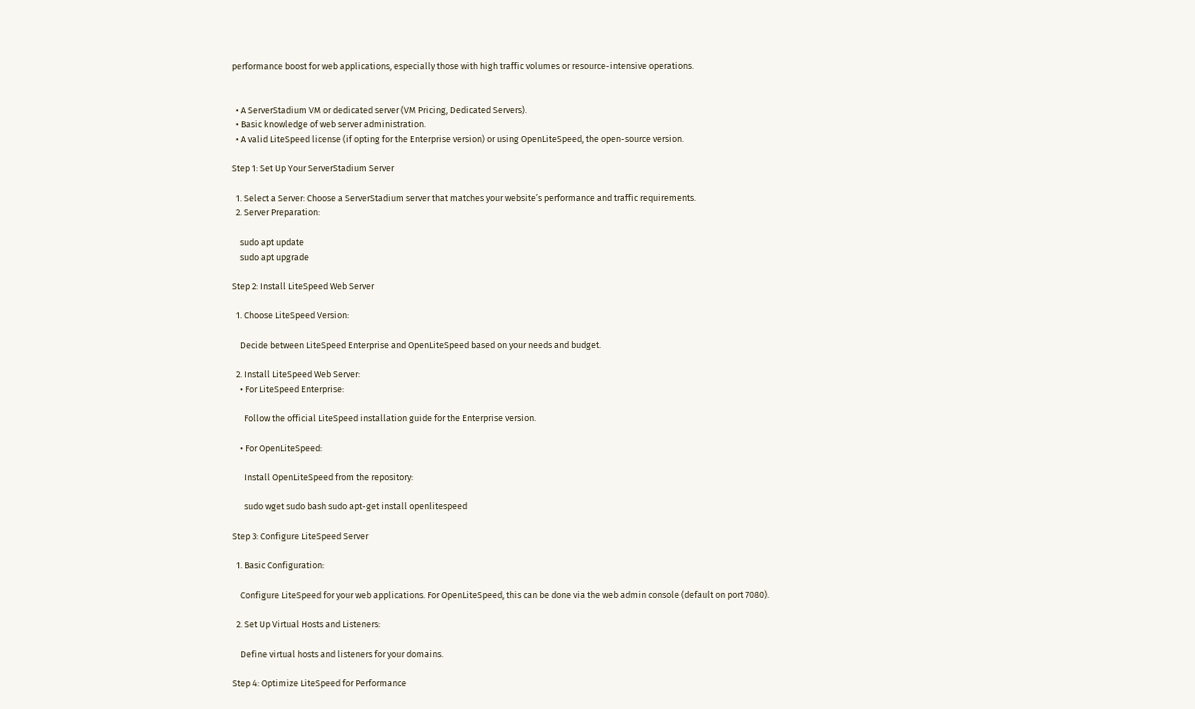performance boost for web applications, especially those with high traffic volumes or resource-intensive operations.


  • A ServerStadium VM or dedicated server (VM Pricing, Dedicated Servers).
  • Basic knowledge of web server administration.
  • A valid LiteSpeed license (if opting for the Enterprise version) or using OpenLiteSpeed, the open-source version.

Step 1: Set Up Your ServerStadium Server

  1. Select a Server: Choose a ServerStadium server that matches your website’s performance and traffic requirements.
  2. Server Preparation:

    sudo apt update
    sudo apt upgrade

Step 2: Install LiteSpeed Web Server

  1. Choose LiteSpeed Version:

    Decide between LiteSpeed Enterprise and OpenLiteSpeed based on your needs and budget.

  2. Install LiteSpeed Web Server:
    • For LiteSpeed Enterprise:

      Follow the official LiteSpeed installation guide for the Enterprise version.

    • For OpenLiteSpeed:

      Install OpenLiteSpeed from the repository:

      sudo wget sudo bash sudo apt-get install openlitespeed

Step 3: Configure LiteSpeed Server

  1. Basic Configuration:

    Configure LiteSpeed for your web applications. For OpenLiteSpeed, this can be done via the web admin console (default on port 7080).

  2. Set Up Virtual Hosts and Listeners:

    Define virtual hosts and listeners for your domains.

Step 4: Optimize LiteSpeed for Performance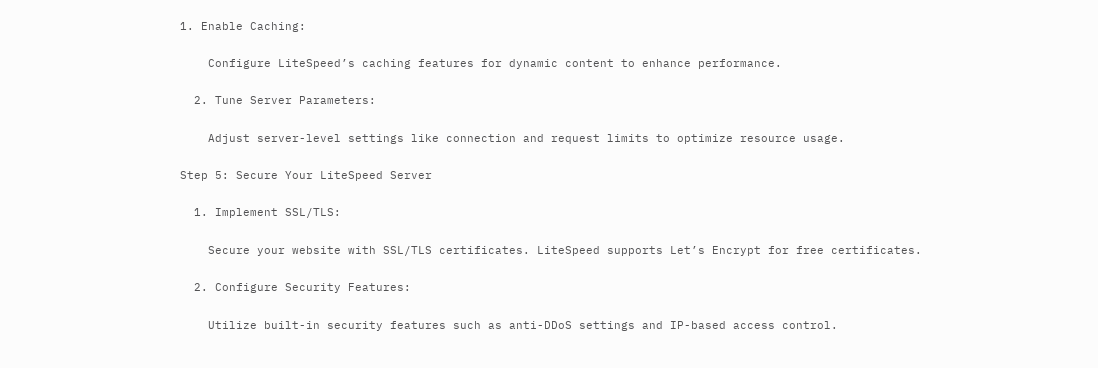1. Enable Caching:

    Configure LiteSpeed’s caching features for dynamic content to enhance performance.

  2. Tune Server Parameters:

    Adjust server-level settings like connection and request limits to optimize resource usage.

Step 5: Secure Your LiteSpeed Server

  1. Implement SSL/TLS:

    Secure your website with SSL/TLS certificates. LiteSpeed supports Let’s Encrypt for free certificates.

  2. Configure Security Features:

    Utilize built-in security features such as anti-DDoS settings and IP-based access control.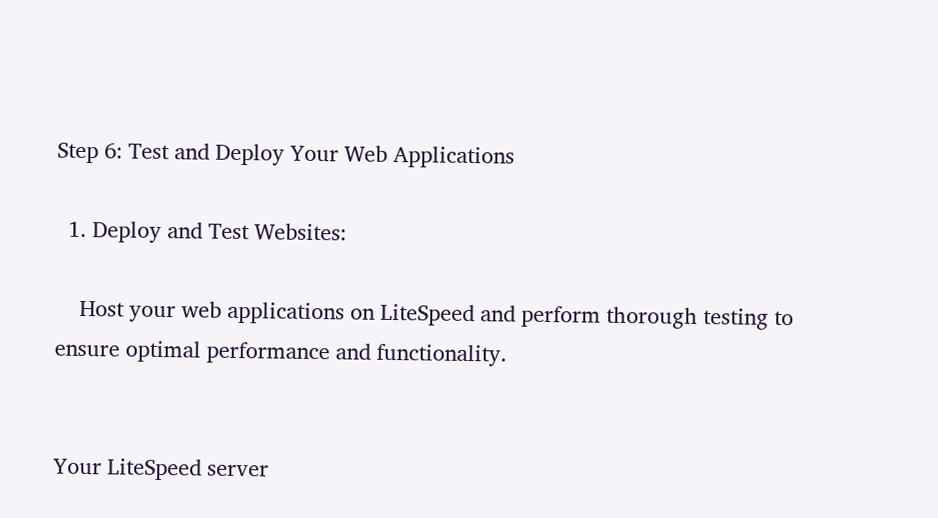Step 6: Test and Deploy Your Web Applications

  1. Deploy and Test Websites:

    Host your web applications on LiteSpeed and perform thorough testing to ensure optimal performance and functionality.


Your LiteSpeed server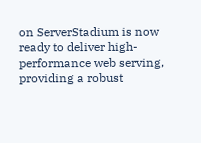on ServerStadium is now ready to deliver high-performance web serving, providing a robust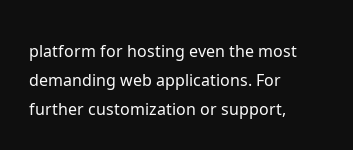platform for hosting even the most demanding web applications. For further customization or support,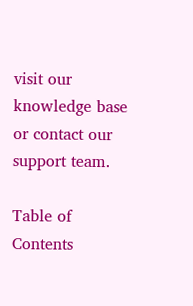visit our knowledge base or contact our support team.

Table of Contents